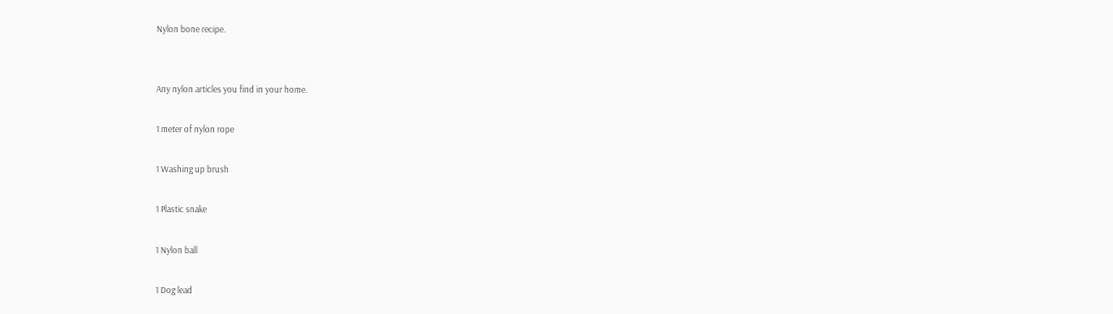Nylon bone recipe.


Any nylon articles you find in your home.

1 meter of nylon rope

1 Washing up brush

1 Plastic snake

1 Nylon ball

1 Dog lead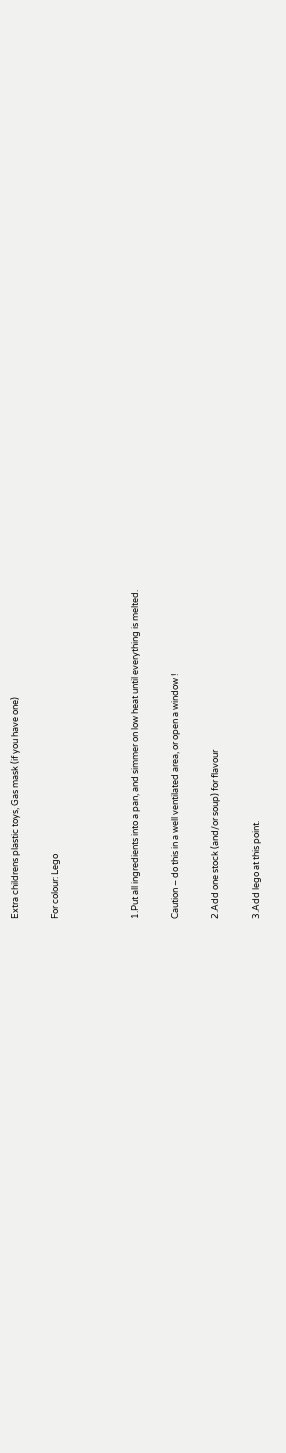Extra childrens plastic toys, Gas mask (if you have one)

For colour: Lego



1.Put all ingredients into a pan, and simmer on low heat until everything is melted.

Caution – do this in a well ventilated area, or open a window !

2.Add one stock (and/or soup) for flavour

3.Add lego at this point.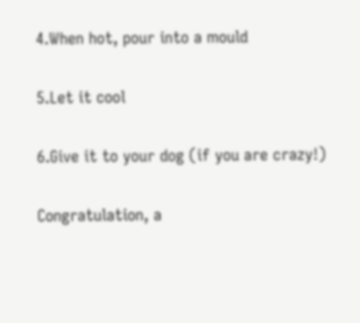4.When hot, pour into a mould

5.Let it cool

6.Give it to your dog (if you are crazy!)

Congratulation, a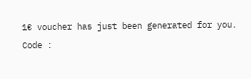1€ voucher has just been generated for you.
Code :